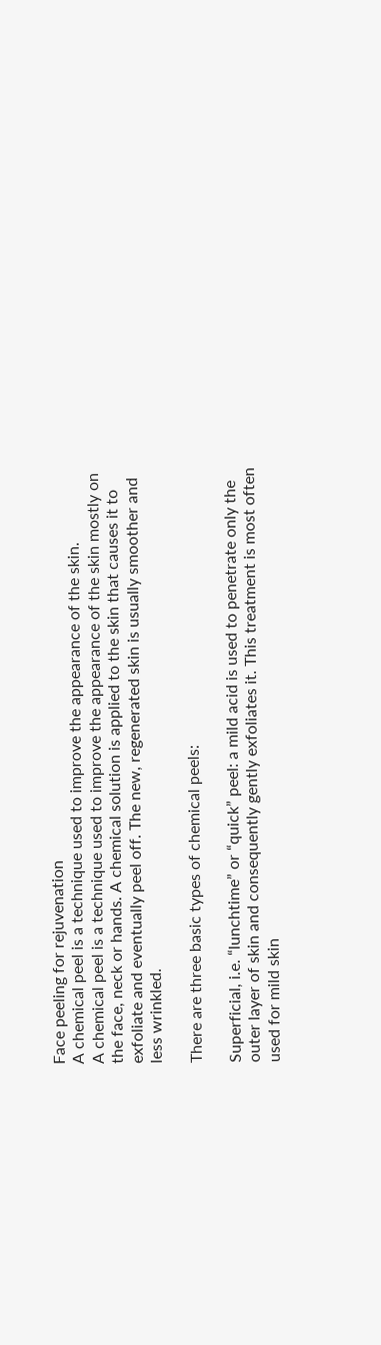Face peeling for rejuvenation
A chemical peel is a technique used to improve the appearance of the skin.
A chemical peel is a technique used to improve the appearance of the skin mostly on the face, neck or hands. A chemical solution is applied to the skin that causes it to exfoliate and eventually peel off. The new, regenerated skin is usually smoother and less wrinkled.

There are three basic types of chemical peels:

Superficial, i.e. “lunchtime” or “quick” peel: a mild acid is used to penetrate only the outer layer of skin and consequently gently exfoliates it. This treatment is most often used for mild skin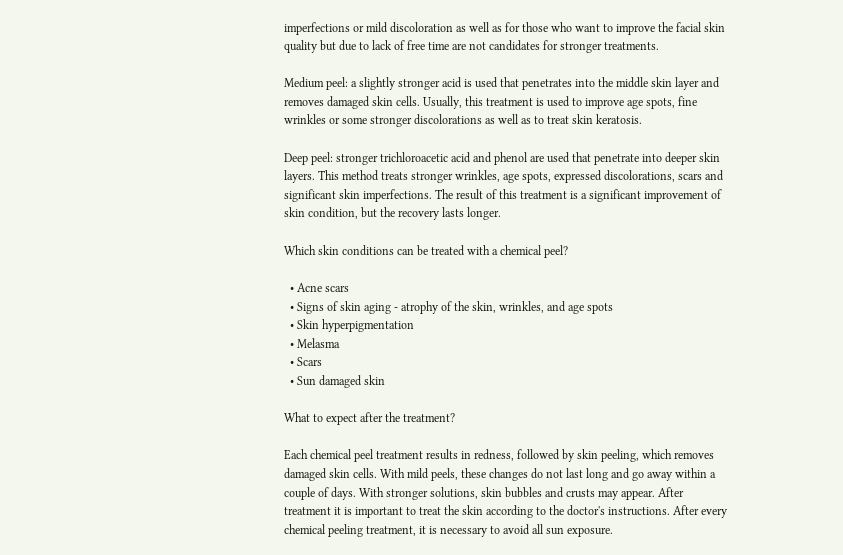imperfections or mild discoloration as well as for those who want to improve the facial skin quality but due to lack of free time are not candidates for stronger treatments.

Medium peel: a slightly stronger acid is used that penetrates into the middle skin layer and removes damaged skin cells. Usually, this treatment is used to improve age spots, fine wrinkles or some stronger discolorations as well as to treat skin keratosis.

Deep peel: stronger trichloroacetic acid and phenol are used that penetrate into deeper skin layers. This method treats stronger wrinkles, age spots, expressed discolorations, scars and significant skin imperfections. The result of this treatment is a significant improvement of skin condition, but the recovery lasts longer.

Which skin conditions can be treated with a chemical peel?

  • Acne scars
  • Signs of skin aging - atrophy of the skin, wrinkles, and age spots
  • Skin hyperpigmentation
  • Melasma
  • Scars
  • Sun damaged skin

What to expect after the treatment?

Each chemical peel treatment results in redness, followed by skin peeling, which removes damaged skin cells. With mild peels, these changes do not last long and go away within a couple of days. With stronger solutions, skin bubbles and crusts may appear. After treatment it is important to treat the skin according to the doctor's instructions. After every chemical peeling treatment, it is necessary to avoid all sun exposure.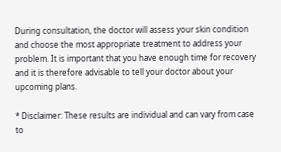During consultation, the doctor will assess your skin condition and choose the most appropriate treatment to address your problem. It is important that you have enough time for recovery and it is therefore advisable to tell your doctor about your upcoming plans.

* Disclaimer: These results are individual and can vary from case to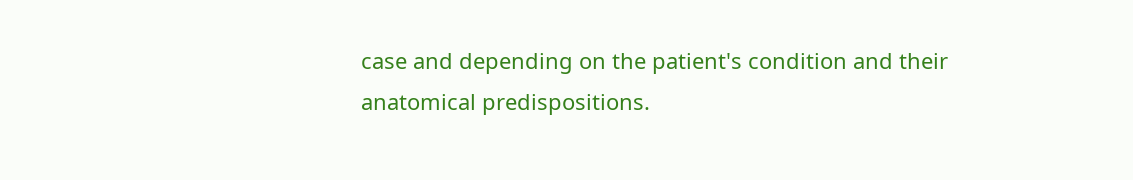case and depending on the patient's condition and their anatomical predispositions.